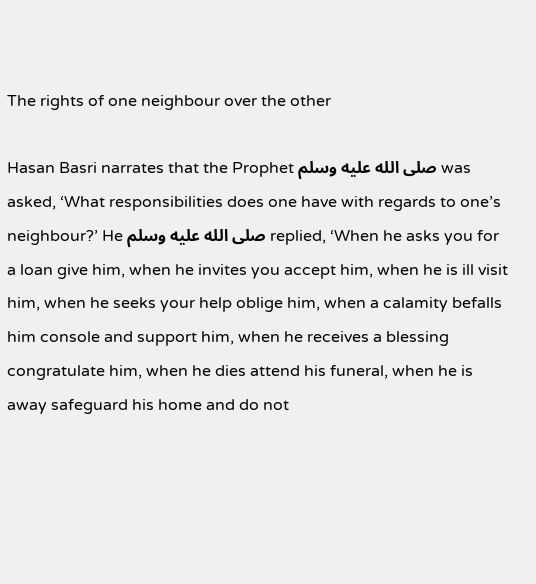The rights of one neighbour over the other

Hasan Basri narrates that the Prophet صلى الله عليه وسلم was asked, ‘What responsibilities does one have with regards to one’s neighbour?’ He صلى الله عليه وسلم replied, ‘When he asks you for a loan give him, when he invites you accept him, when he is ill visit him, when he seeks your help oblige him, when a calamity befalls him console and support him, when he receives a blessing congratulate him, when he dies attend his funeral, when he is away safeguard his home and do not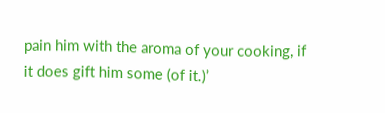pain him with the aroma of your cooking, if it does gift him some (of it.)’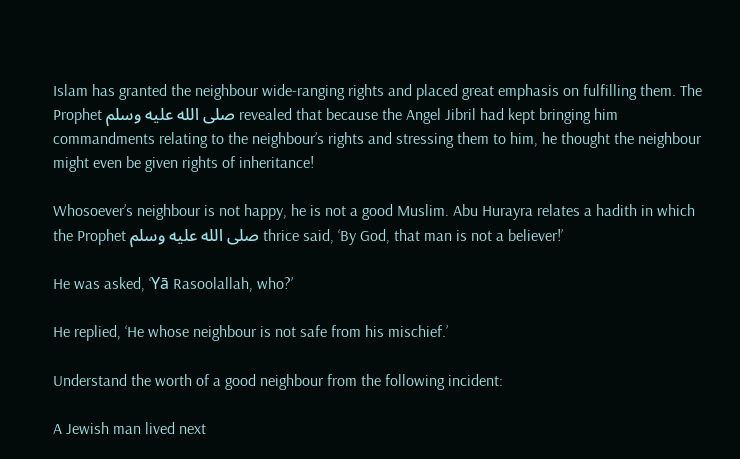Islam has granted the neighbour wide-ranging rights and placed great emphasis on fulfilling them. The Prophet صلى الله عليه وسلم revealed that because the Angel Jibril had kept bringing him commandments relating to the neighbour’s rights and stressing them to him, he thought the neighbour might even be given rights of inheritance!

Whosoever’s neighbour is not happy, he is not a good Muslim. Abu Hurayra relates a hadith in which the Prophet صلى الله عليه وسلم thrice said, ‘By God, that man is not a believer!’

He was asked, ‘Yā Rasoolallah, who?’

He replied, ‘He whose neighbour is not safe from his mischief.’

Understand the worth of a good neighbour from the following incident:

A Jewish man lived next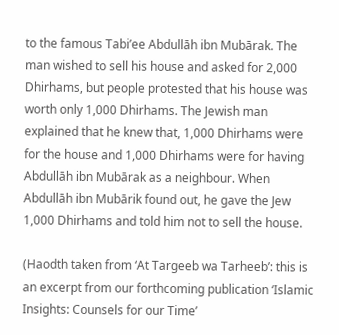to the famous Tabi’ee Abdullāh ibn Mubārak. The man wished to sell his house and asked for 2,000 Dhirhams, but people protested that his house was worth only 1,000 Dhirhams. The Jewish man explained that he knew that, 1,000 Dhirhams were for the house and 1,000 Dhirhams were for having Abdullāh ibn Mubārak as a neighbour. When Abdullāh ibn Mubārik found out, he gave the Jew 1,000 Dhirhams and told him not to sell the house.

(Haodth taken from ‘At Targeeb wa Tarheeb’: this is an excerpt from our forthcoming publication ‘Islamic Insights: Counsels for our Time’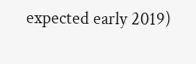expected early 2019)